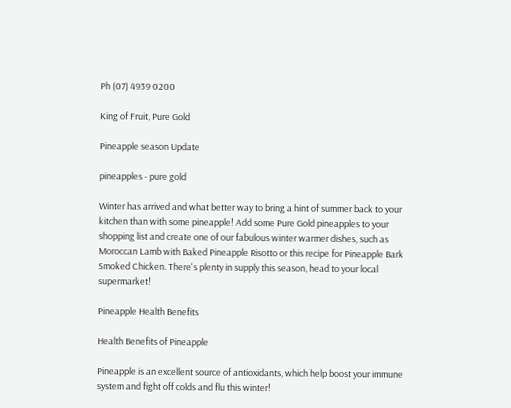Ph (07) 4939 0200

King of Fruit, Pure Gold

Pineapple season Update

pineapples - pure gold

Winter has arrived and what better way to bring a hint of summer back to your kitchen than with some pineapple! Add some Pure Gold pineapples to your shopping list and create one of our fabulous winter warmer dishes, such as Moroccan Lamb with Baked Pineapple Risotto or this recipe for Pineapple Bark Smoked Chicken. There's plenty in supply this season, head to your local supermarket!

Pineapple Health Benefits

Health Benefits of Pineapple

Pineapple is an excellent source of antioxidants, which help boost your immune system and fight off colds and flu this winter!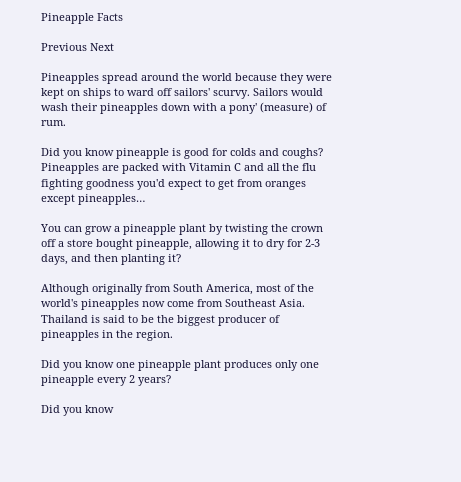Pineapple Facts

Previous Next

Pineapples spread around the world because they were kept on ships to ward off sailors' scurvy. Sailors would wash their pineapples down with a pony' (measure) of rum.

Did you know pineapple is good for colds and coughs? Pineapples are packed with Vitamin C and all the flu fighting goodness you'd expect to get from oranges except pineapples…

You can grow a pineapple plant by twisting the crown off a store bought pineapple, allowing it to dry for 2-3 days, and then planting it?

Although originally from South America, most of the world's pineapples now come from Southeast Asia. Thailand is said to be the biggest producer of pineapples in the region.

Did you know one pineapple plant produces only one pineapple every 2 years?

Did you know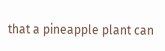that a pineapple plant can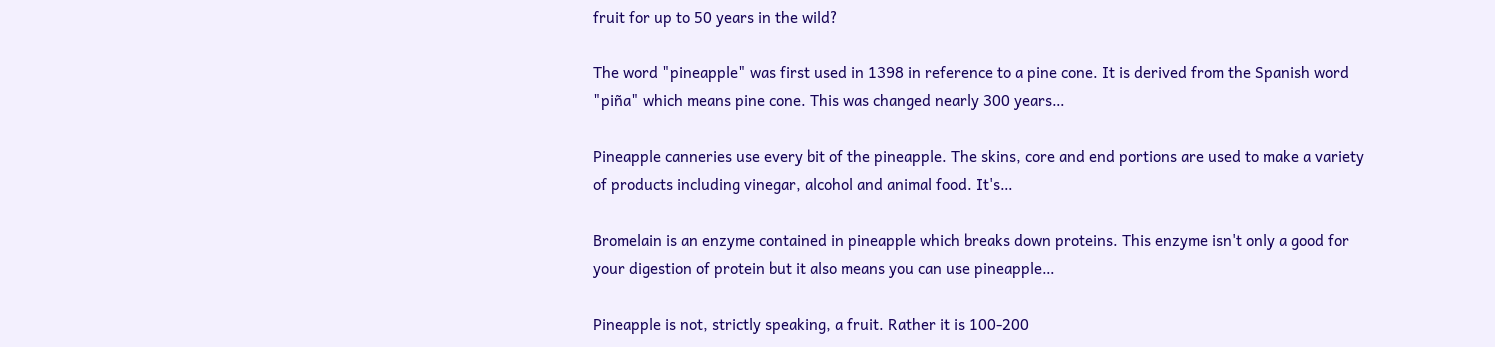fruit for up to 50 years in the wild?

The word "pineapple" was first used in 1398 in reference to a pine cone. It is derived from the Spanish word "piña" which means pine cone. This was changed nearly 300 years…

Pineapple canneries use every bit of the pineapple. The skins, core and end portions are used to make a variety of products including vinegar, alcohol and animal food. It's…

Bromelain is an enzyme contained in pineapple which breaks down proteins. This enzyme isn't only a good for your digestion of protein but it also means you can use pineapple…

Pineapple is not, strictly speaking, a fruit. Rather it is 100-200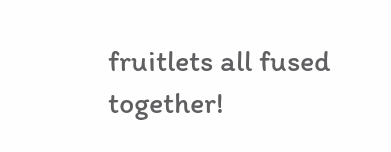fruitlets all fused together!